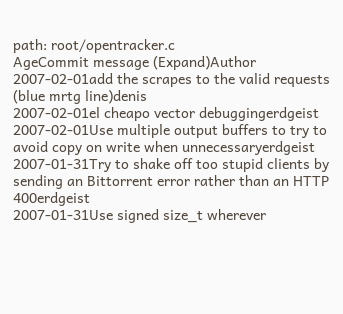path: root/opentracker.c
AgeCommit message (Expand)Author
2007-02-01add the scrapes to the valid requests (blue mrtg line)denis
2007-02-01el cheapo vector debuggingerdgeist
2007-02-01Use multiple output buffers to try to avoid copy on write when unnecessaryerdgeist
2007-01-31Try to shake off too stupid clients by sending an Bittorrent error rather than an HTTP 400erdgeist
2007-01-31Use signed size_t wherever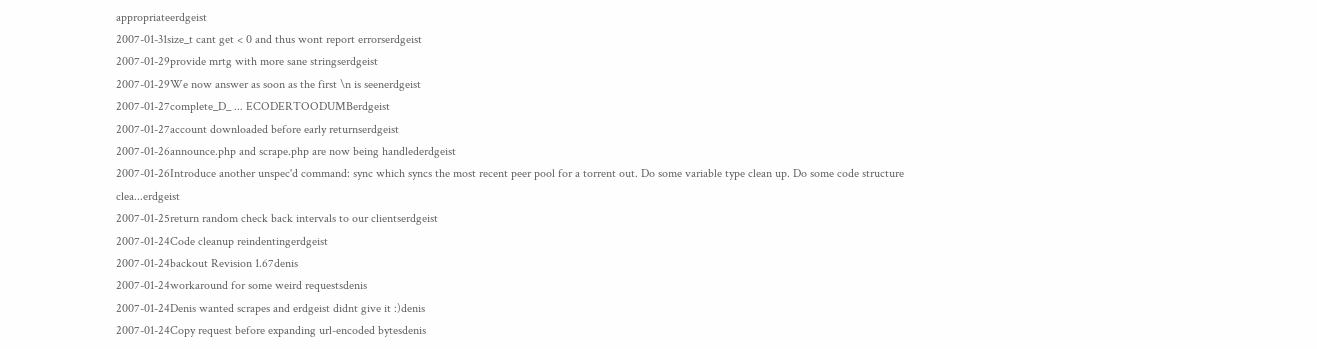appropriateerdgeist
2007-01-31size_t cant get < 0 and thus wont report errorserdgeist
2007-01-29provide mrtg with more sane stringserdgeist
2007-01-29We now answer as soon as the first \n is seenerdgeist
2007-01-27complete_D_ ... ECODERTOODUMBerdgeist
2007-01-27account downloaded before early returnserdgeist
2007-01-26announce.php and scrape.php are now being handlederdgeist
2007-01-26Introduce another unspec'd command: sync which syncs the most recent peer pool for a torrent out. Do some variable type clean up. Do some code structure clea...erdgeist
2007-01-25return random check back intervals to our clientserdgeist
2007-01-24Code cleanup reindentingerdgeist
2007-01-24backout Revision 1.67denis
2007-01-24workaround for some weird requestsdenis
2007-01-24Denis wanted scrapes and erdgeist didnt give it :)denis
2007-01-24Copy request before expanding url-encoded bytesdenis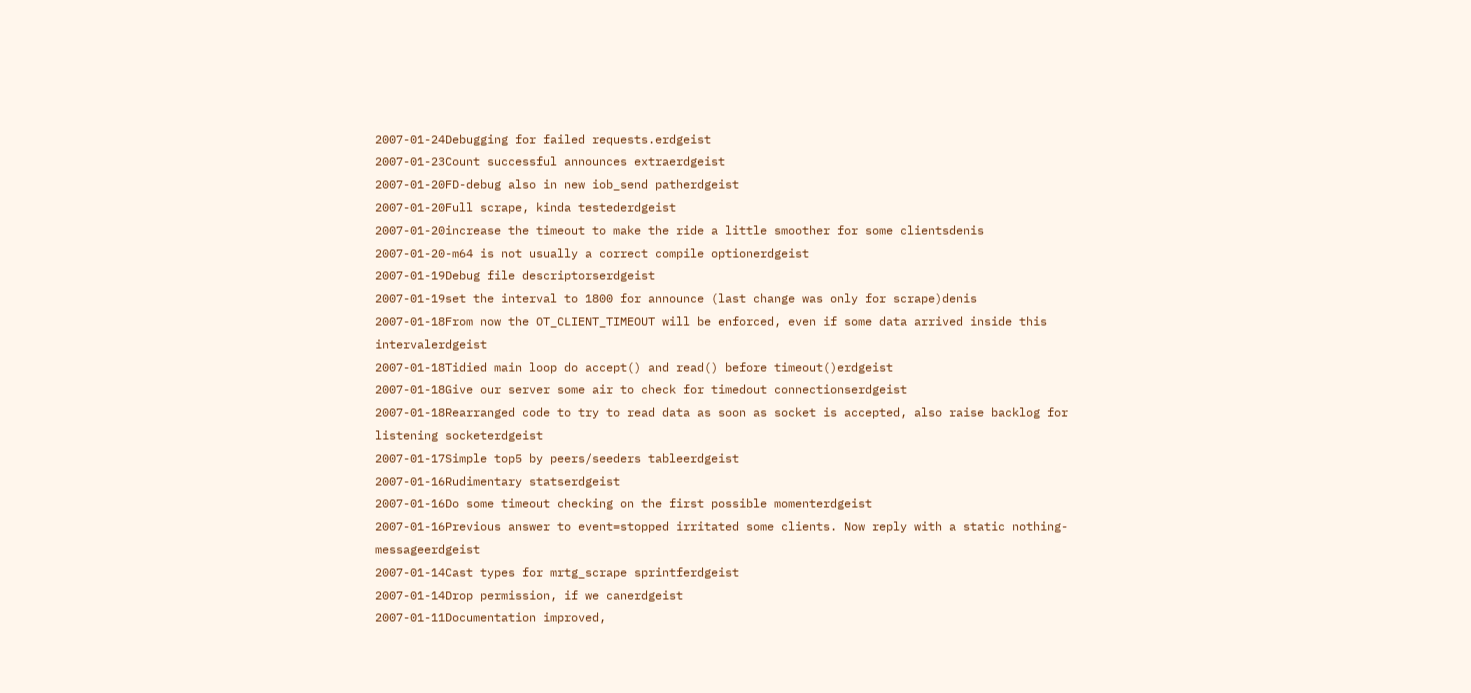2007-01-24Debugging for failed requests.erdgeist
2007-01-23Count successful announces extraerdgeist
2007-01-20FD-debug also in new iob_send patherdgeist
2007-01-20Full scrape, kinda testederdgeist
2007-01-20increase the timeout to make the ride a little smoother for some clientsdenis
2007-01-20-m64 is not usually a correct compile optionerdgeist
2007-01-19Debug file descriptorserdgeist
2007-01-19set the interval to 1800 for announce (last change was only for scrape)denis
2007-01-18From now the OT_CLIENT_TIMEOUT will be enforced, even if some data arrived inside this intervalerdgeist
2007-01-18Tidied main loop do accept() and read() before timeout()erdgeist
2007-01-18Give our server some air to check for timedout connectionserdgeist
2007-01-18Rearranged code to try to read data as soon as socket is accepted, also raise backlog for listening socketerdgeist
2007-01-17Simple top5 by peers/seeders tableerdgeist
2007-01-16Rudimentary statserdgeist
2007-01-16Do some timeout checking on the first possible momenterdgeist
2007-01-16Previous answer to event=stopped irritated some clients. Now reply with a static nothing-messageerdgeist
2007-01-14Cast types for mrtg_scrape sprintferdgeist
2007-01-14Drop permission, if we canerdgeist
2007-01-11Documentation improved,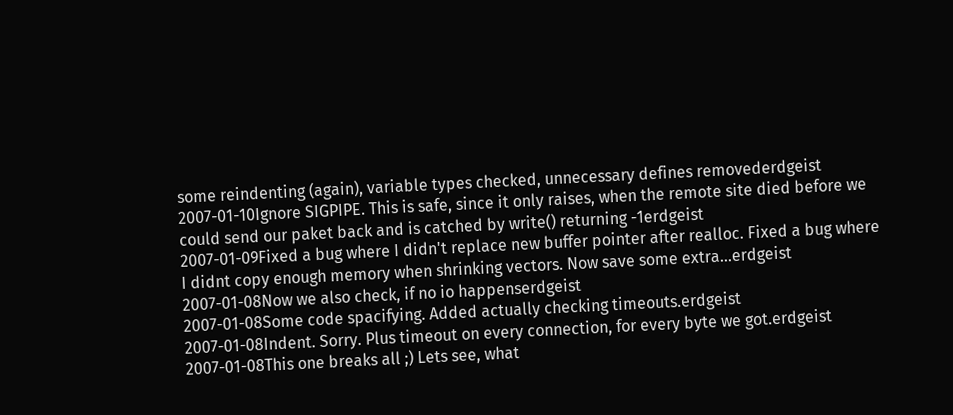some reindenting (again), variable types checked, unnecessary defines removederdgeist
2007-01-10Ignore SIGPIPE. This is safe, since it only raises, when the remote site died before we could send our paket back and is catched by write() returning -1erdgeist
2007-01-09Fixed a bug where I didn't replace new buffer pointer after realloc. Fixed a bug where I didnt copy enough memory when shrinking vectors. Now save some extra...erdgeist
2007-01-08Now we also check, if no io happenserdgeist
2007-01-08Some code spacifying. Added actually checking timeouts.erdgeist
2007-01-08Indent. Sorry. Plus timeout on every connection, for every byte we got.erdgeist
2007-01-08This one breaks all ;) Lets see, what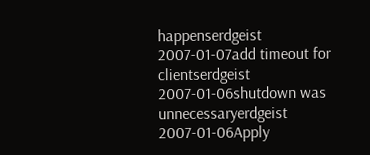happenserdgeist
2007-01-07add timeout for clientserdgeist
2007-01-06shutdown was unnecessaryerdgeist
2007-01-06Apply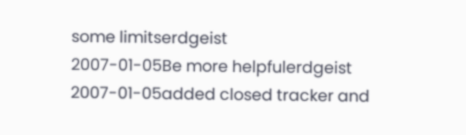some limitserdgeist
2007-01-05Be more helpfulerdgeist
2007-01-05added closed tracker and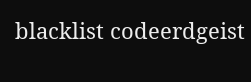blacklist codeerdgeist